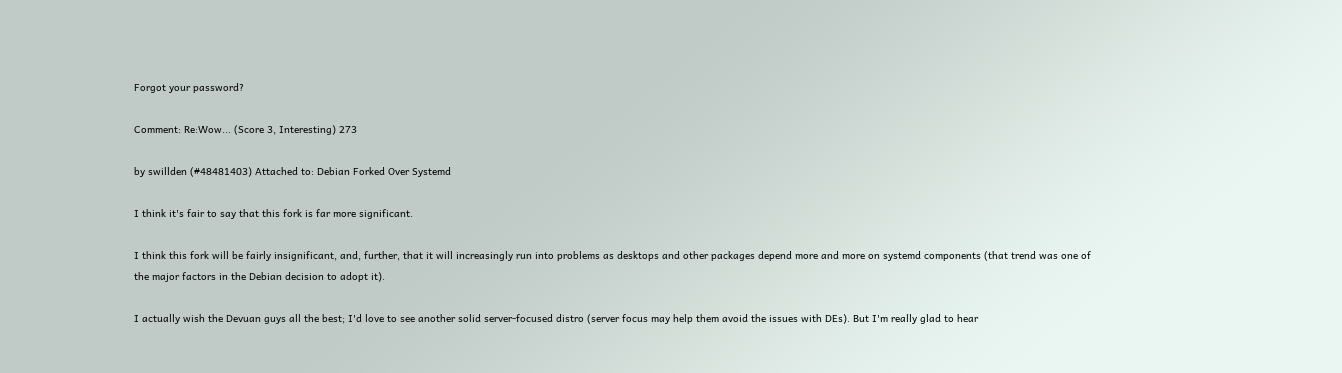Forgot your password?

Comment: Re:Wow... (Score 3, Interesting) 273

by swillden (#48481403) Attached to: Debian Forked Over Systemd

I think it's fair to say that this fork is far more significant.

I think this fork will be fairly insignificant, and, further, that it will increasingly run into problems as desktops and other packages depend more and more on systemd components (that trend was one of the major factors in the Debian decision to adopt it).

I actually wish the Devuan guys all the best; I'd love to see another solid server-focused distro (server focus may help them avoid the issues with DEs). But I'm really glad to hear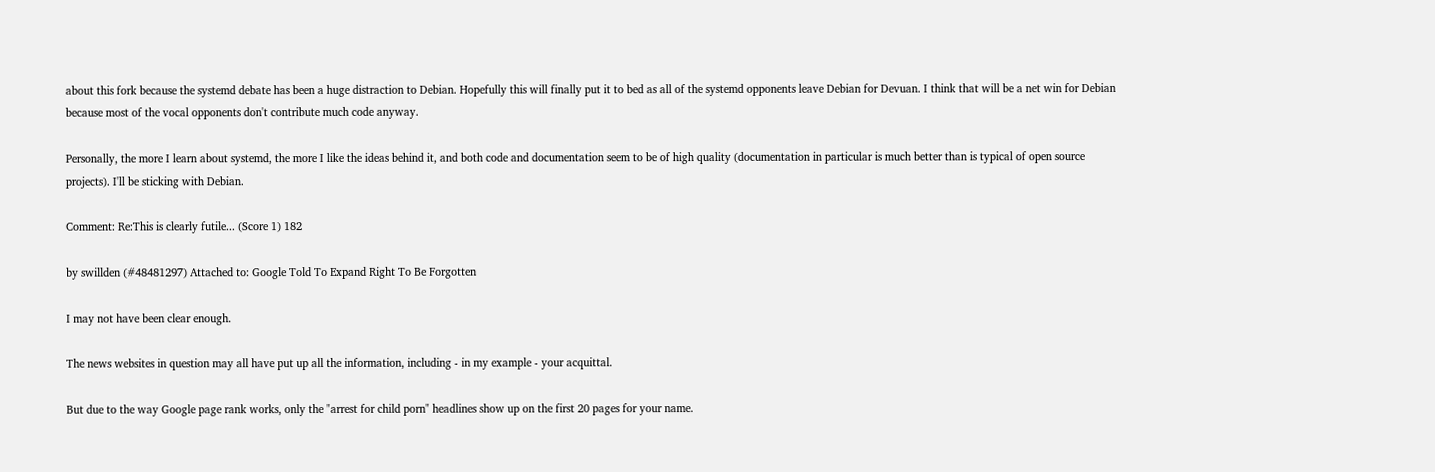about this fork because the systemd debate has been a huge distraction to Debian. Hopefully this will finally put it to bed as all of the systemd opponents leave Debian for Devuan. I think that will be a net win for Debian because most of the vocal opponents don't contribute much code anyway.

Personally, the more I learn about systemd, the more I like the ideas behind it, and both code and documentation seem to be of high quality (documentation in particular is much better than is typical of open source projects). I'll be sticking with Debian.

Comment: Re:This is clearly futile... (Score 1) 182

by swillden (#48481297) Attached to: Google Told To Expand Right To Be Forgotten

I may not have been clear enough.

The news websites in question may all have put up all the information, including - in my example - your acquittal.

But due to the way Google page rank works, only the "arrest for child porn" headlines show up on the first 20 pages for your name.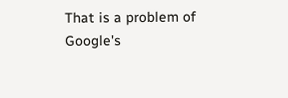That is a problem of Google's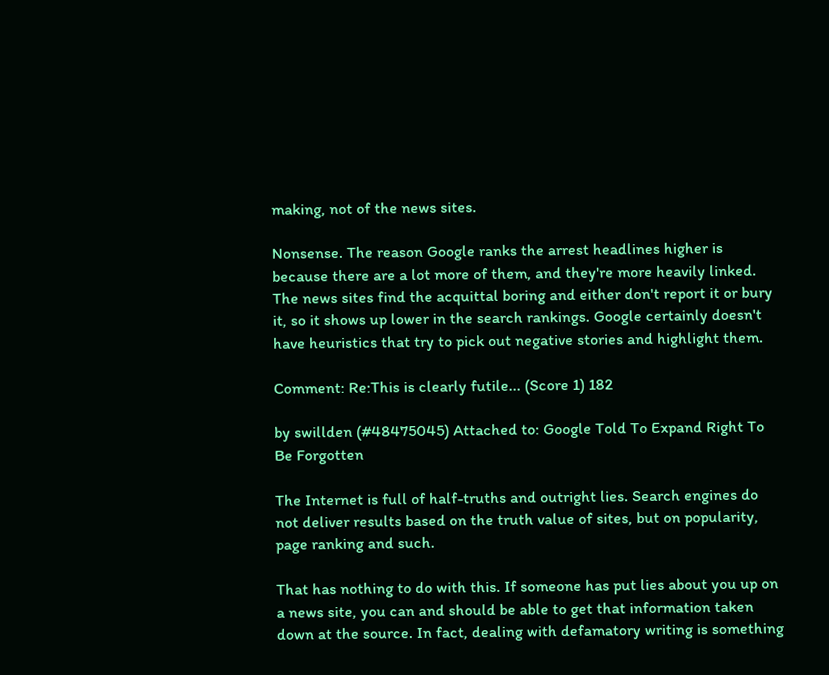making, not of the news sites.

Nonsense. The reason Google ranks the arrest headlines higher is because there are a lot more of them, and they're more heavily linked. The news sites find the acquittal boring and either don't report it or bury it, so it shows up lower in the search rankings. Google certainly doesn't have heuristics that try to pick out negative stories and highlight them.

Comment: Re:This is clearly futile... (Score 1) 182

by swillden (#48475045) Attached to: Google Told To Expand Right To Be Forgotten

The Internet is full of half-truths and outright lies. Search engines do not deliver results based on the truth value of sites, but on popularity, page ranking and such.

That has nothing to do with this. If someone has put lies about you up on a news site, you can and should be able to get that information taken down at the source. In fact, dealing with defamatory writing is something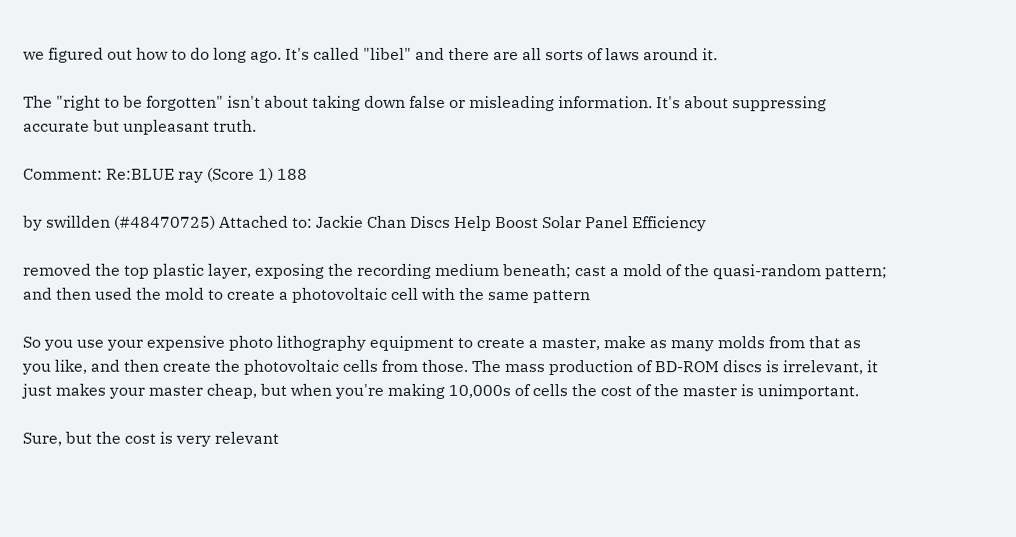we figured out how to do long ago. It's called "libel" and there are all sorts of laws around it.

The "right to be forgotten" isn't about taking down false or misleading information. It's about suppressing accurate but unpleasant truth.

Comment: Re:BLUE ray (Score 1) 188

by swillden (#48470725) Attached to: Jackie Chan Discs Help Boost Solar Panel Efficiency

removed the top plastic layer, exposing the recording medium beneath; cast a mold of the quasi-random pattern; and then used the mold to create a photovoltaic cell with the same pattern

So you use your expensive photo lithography equipment to create a master, make as many molds from that as you like, and then create the photovoltaic cells from those. The mass production of BD-ROM discs is irrelevant, it just makes your master cheap, but when you're making 10,000s of cells the cost of the master is unimportant.

Sure, but the cost is very relevant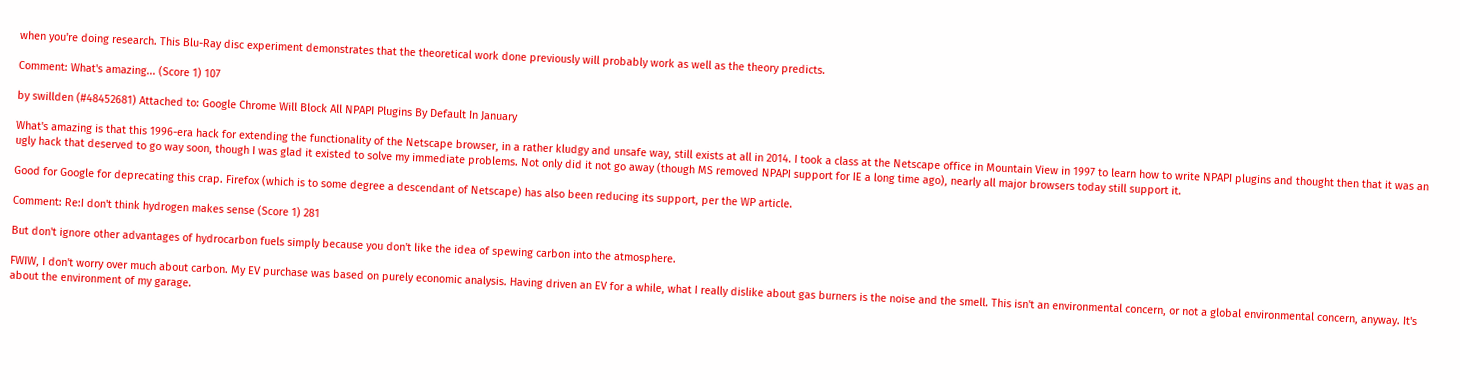when you're doing research. This Blu-Ray disc experiment demonstrates that the theoretical work done previously will probably work as well as the theory predicts.

Comment: What's amazing... (Score 1) 107

by swillden (#48452681) Attached to: Google Chrome Will Block All NPAPI Plugins By Default In January

What's amazing is that this 1996-era hack for extending the functionality of the Netscape browser, in a rather kludgy and unsafe way, still exists at all in 2014. I took a class at the Netscape office in Mountain View in 1997 to learn how to write NPAPI plugins and thought then that it was an ugly hack that deserved to go way soon, though I was glad it existed to solve my immediate problems. Not only did it not go away (though MS removed NPAPI support for IE a long time ago), nearly all major browsers today still support it.

Good for Google for deprecating this crap. Firefox (which is to some degree a descendant of Netscape) has also been reducing its support, per the WP article.

Comment: Re:I don't think hydrogen makes sense (Score 1) 281

But don't ignore other advantages of hydrocarbon fuels simply because you don't like the idea of spewing carbon into the atmosphere.

FWIW, I don't worry over much about carbon. My EV purchase was based on purely economic analysis. Having driven an EV for a while, what I really dislike about gas burners is the noise and the smell. This isn't an environmental concern, or not a global environmental concern, anyway. It's about the environment of my garage.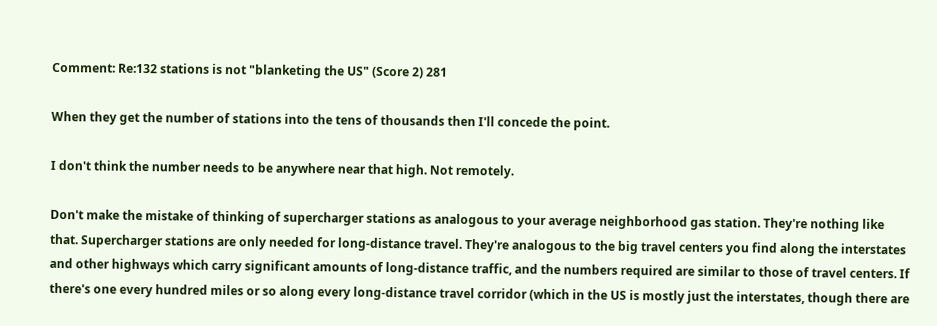Comment: Re:132 stations is not "blanketing the US" (Score 2) 281

When they get the number of stations into the tens of thousands then I'll concede the point.

I don't think the number needs to be anywhere near that high. Not remotely.

Don't make the mistake of thinking of supercharger stations as analogous to your average neighborhood gas station. They're nothing like that. Supercharger stations are only needed for long-distance travel. They're analogous to the big travel centers you find along the interstates and other highways which carry significant amounts of long-distance traffic, and the numbers required are similar to those of travel centers. If there's one every hundred miles or so along every long-distance travel corridor (which in the US is mostly just the interstates, though there are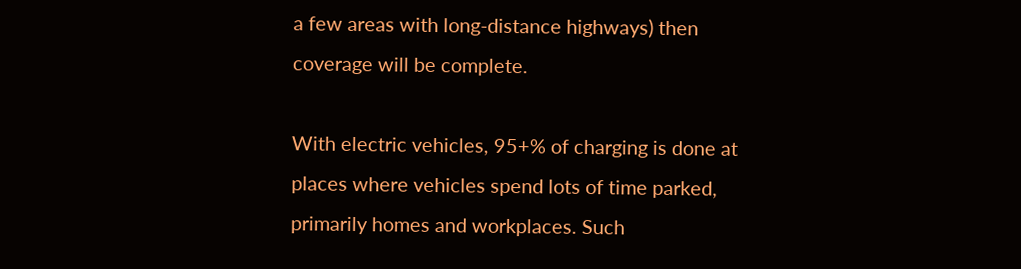a few areas with long-distance highways) then coverage will be complete.

With electric vehicles, 95+% of charging is done at places where vehicles spend lots of time parked, primarily homes and workplaces. Such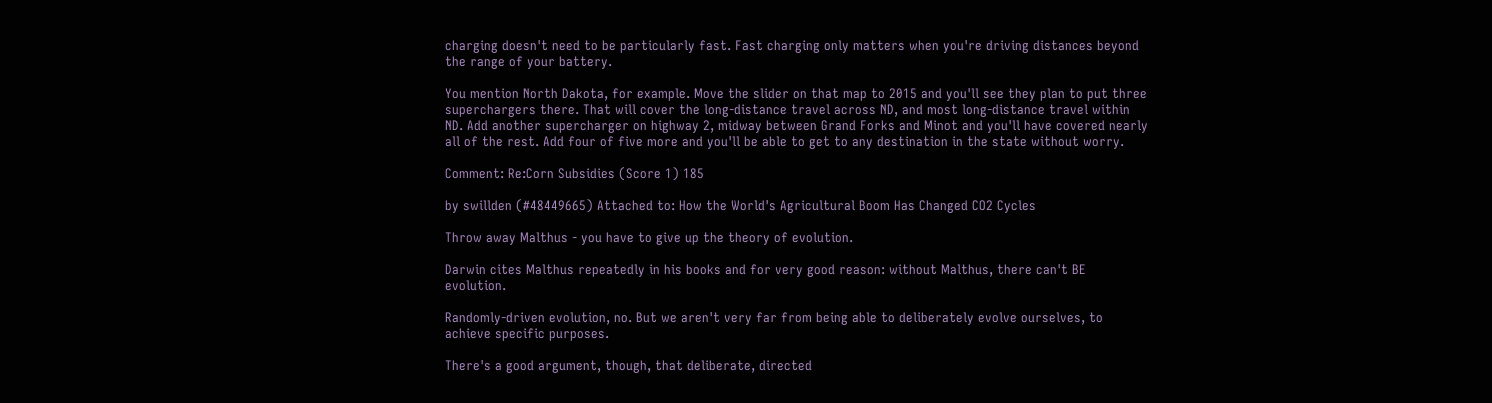charging doesn't need to be particularly fast. Fast charging only matters when you're driving distances beyond the range of your battery.

You mention North Dakota, for example. Move the slider on that map to 2015 and you'll see they plan to put three superchargers there. That will cover the long-distance travel across ND, and most long-distance travel within ND. Add another supercharger on highway 2, midway between Grand Forks and Minot and you'll have covered nearly all of the rest. Add four of five more and you'll be able to get to any destination in the state without worry.

Comment: Re:Corn Subsidies (Score 1) 185

by swillden (#48449665) Attached to: How the World's Agricultural Boom Has Changed CO2 Cycles

Throw away Malthus - you have to give up the theory of evolution.

Darwin cites Malthus repeatedly in his books and for very good reason: without Malthus, there can't BE evolution.

Randomly-driven evolution, no. But we aren't very far from being able to deliberately evolve ourselves, to achieve specific purposes.

There's a good argument, though, that deliberate, directed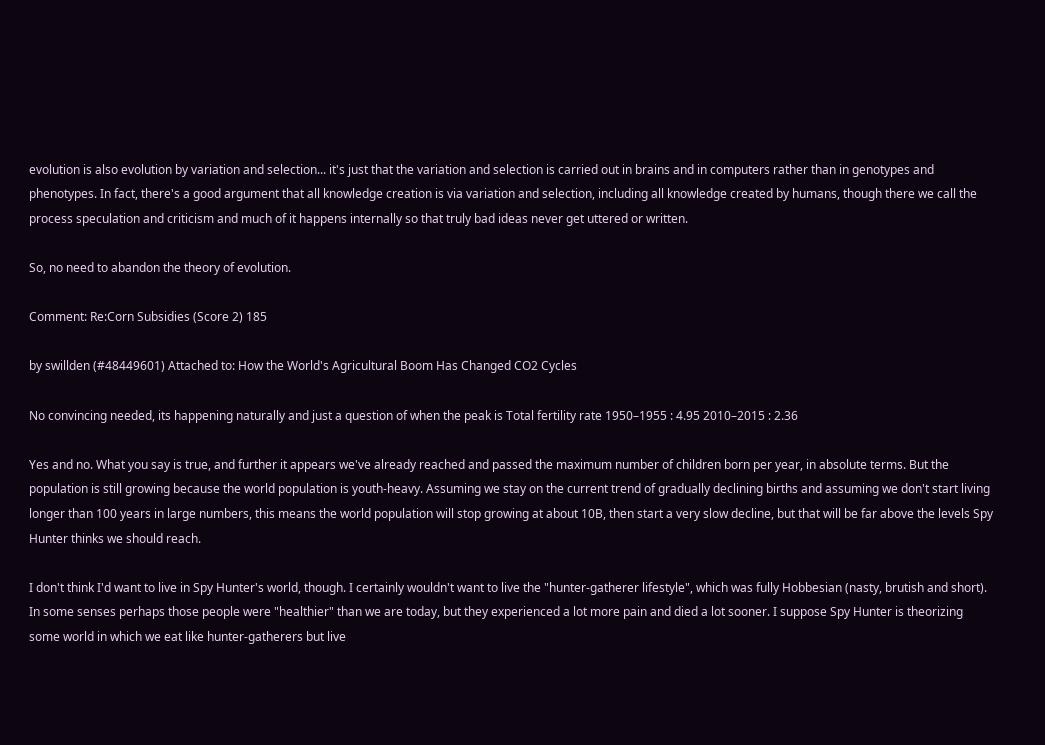evolution is also evolution by variation and selection... it's just that the variation and selection is carried out in brains and in computers rather than in genotypes and phenotypes. In fact, there's a good argument that all knowledge creation is via variation and selection, including all knowledge created by humans, though there we call the process speculation and criticism and much of it happens internally so that truly bad ideas never get uttered or written.

So, no need to abandon the theory of evolution.

Comment: Re:Corn Subsidies (Score 2) 185

by swillden (#48449601) Attached to: How the World's Agricultural Boom Has Changed CO2 Cycles

No convincing needed, its happening naturally and just a question of when the peak is Total fertility rate 1950–1955 : 4.95 2010–2015 : 2.36

Yes and no. What you say is true, and further it appears we've already reached and passed the maximum number of children born per year, in absolute terms. But the population is still growing because the world population is youth-heavy. Assuming we stay on the current trend of gradually declining births and assuming we don't start living longer than 100 years in large numbers, this means the world population will stop growing at about 10B, then start a very slow decline, but that will be far above the levels Spy Hunter thinks we should reach.

I don't think I'd want to live in Spy Hunter's world, though. I certainly wouldn't want to live the "hunter-gatherer lifestyle", which was fully Hobbesian (nasty, brutish and short). In some senses perhaps those people were "healthier" than we are today, but they experienced a lot more pain and died a lot sooner. I suppose Spy Hunter is theorizing some world in which we eat like hunter-gatherers but live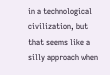in a technological civilization, but that seems like a silly approach when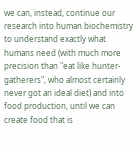we can, instead, continue our research into human biochemistry to understand exactly what humans need (with much more precision than "eat like hunter-gatherers", who almost certainly never got an ideal diet) and into food production, until we can create food that is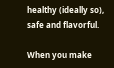healthy (ideally so), safe and flavorful.

When you make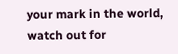your mark in the world, watch out for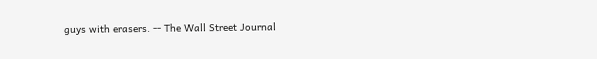guys with erasers. -- The Wall Street Journal